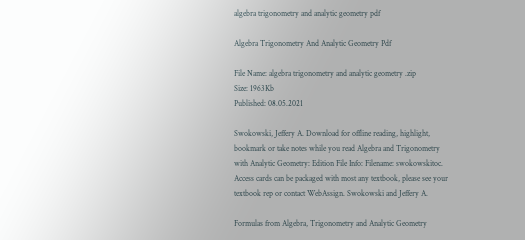algebra trigonometry and analytic geometry pdf

Algebra Trigonometry And Analytic Geometry Pdf

File Name: algebra trigonometry and analytic geometry .zip
Size: 1963Kb
Published: 08.05.2021

Swokowski, Jeffery A. Download for offline reading, highlight, bookmark or take notes while you read Algebra and Trigonometry with Analytic Geometry: Edition File Info: Filename: swokowskitoc. Access cards can be packaged with most any textbook, please see your textbook rep or contact WebAssign. Swokowski and Jeffery A.

Formulas from Algebra, Trigonometry and Analytic Geometry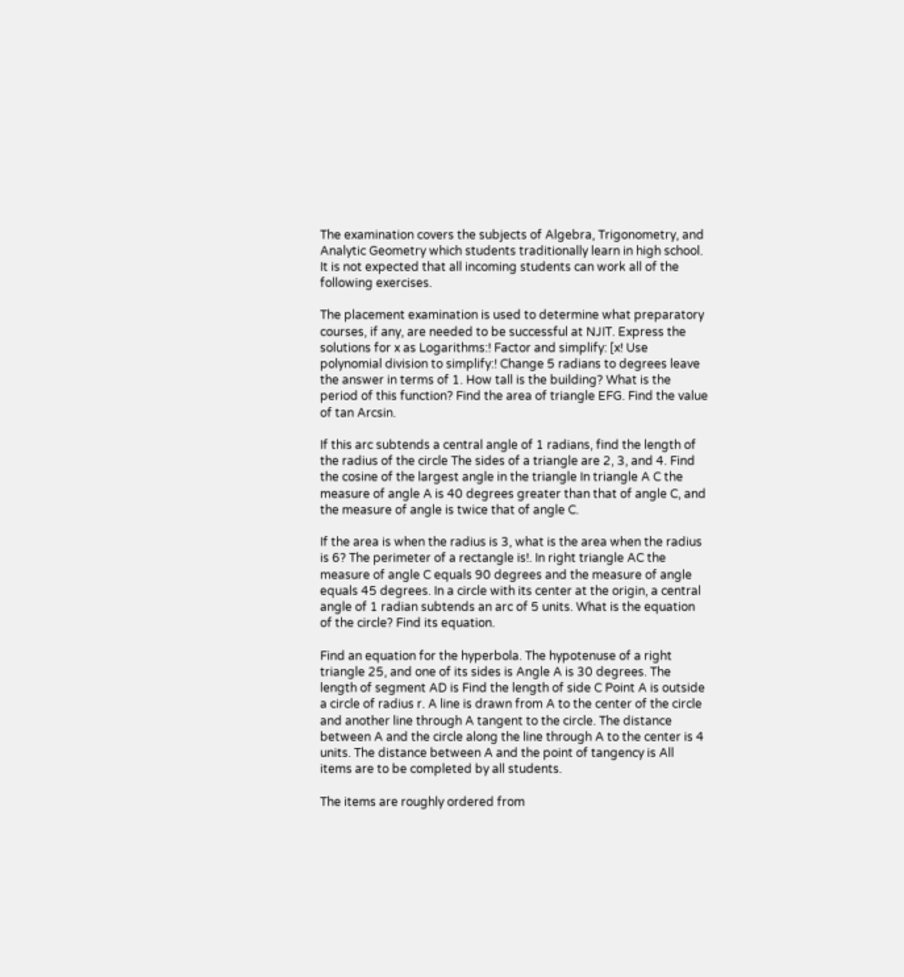The examination covers the subjects of Algebra, Trigonometry, and Analytic Geometry which students traditionally learn in high school. It is not expected that all incoming students can work all of the following exercises.

The placement examination is used to determine what preparatory courses, if any, are needed to be successful at NJIT. Express the solutions for x as Logarithms:! Factor and simplify: [x! Use polynomial division to simplify:! Change 5 radians to degrees leave the answer in terms of 1. How tall is the building? What is the period of this function? Find the area of triangle EFG. Find the value of tan Arcsin.

If this arc subtends a central angle of 1 radians, find the length of the radius of the circle The sides of a triangle are 2, 3, and 4. Find the cosine of the largest angle in the triangle In triangle A C the measure of angle A is 40 degrees greater than that of angle C, and the measure of angle is twice that of angle C.

If the area is when the radius is 3, what is the area when the radius is 6? The perimeter of a rectangle is!. In right triangle AC the measure of angle C equals 90 degrees and the measure of angle equals 45 degrees. In a circle with its center at the origin, a central angle of 1 radian subtends an arc of 5 units. What is the equation of the circle? Find its equation.

Find an equation for the hyperbola. The hypotenuse of a right triangle 25, and one of its sides is Angle A is 30 degrees. The length of segment AD is Find the length of side C Point A is outside a circle of radius r. A line is drawn from A to the center of the circle and another line through A tangent to the circle. The distance between A and the circle along the line through A to the center is 4 units. The distance between A and the point of tangency is All items are to be completed by all students.

The items are roughly ordered from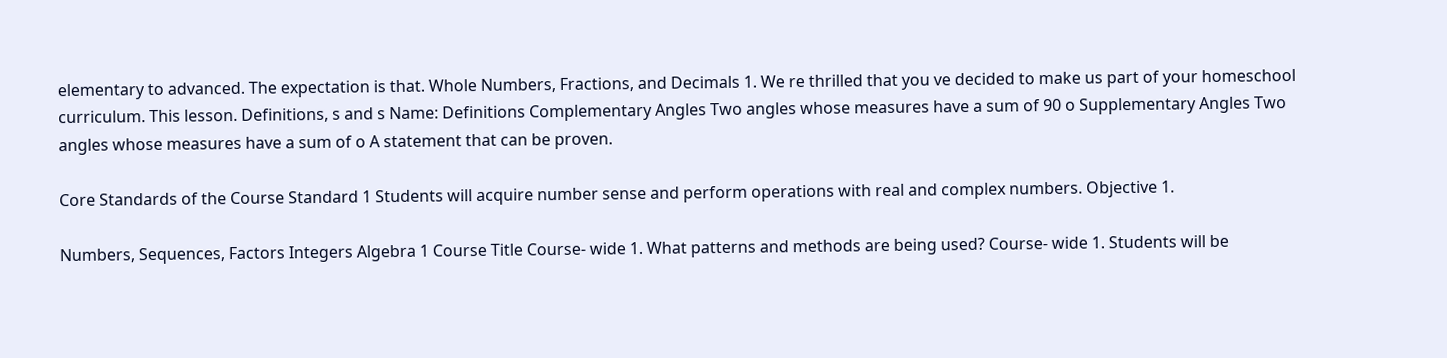elementary to advanced. The expectation is that. Whole Numbers, Fractions, and Decimals 1. We re thrilled that you ve decided to make us part of your homeschool curriculum. This lesson. Definitions, s and s Name: Definitions Complementary Angles Two angles whose measures have a sum of 90 o Supplementary Angles Two angles whose measures have a sum of o A statement that can be proven.

Core Standards of the Course Standard 1 Students will acquire number sense and perform operations with real and complex numbers. Objective 1.

Numbers, Sequences, Factors Integers Algebra 1 Course Title Course- wide 1. What patterns and methods are being used? Course- wide 1. Students will be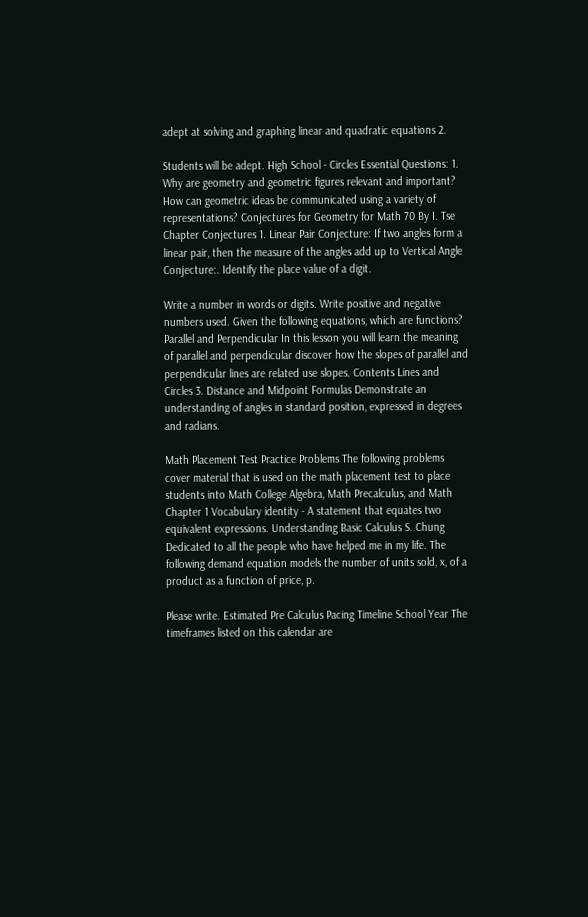adept at solving and graphing linear and quadratic equations 2.

Students will be adept. High School - Circles Essential Questions: 1. Why are geometry and geometric figures relevant and important? How can geometric ideas be communicated using a variety of representations? Conjectures for Geometry for Math 70 By I. Tse Chapter Conjectures 1. Linear Pair Conjecture: If two angles form a linear pair, then the measure of the angles add up to Vertical Angle Conjecture:. Identify the place value of a digit.

Write a number in words or digits. Write positive and negative numbers used. Given the following equations, which are functions? Parallel and Perpendicular In this lesson you will learn the meaning of parallel and perpendicular discover how the slopes of parallel and perpendicular lines are related use slopes. Contents Lines and Circles 3. Distance and Midpoint Formulas Demonstrate an understanding of angles in standard position, expressed in degrees and radians.

Math Placement Test Practice Problems The following problems cover material that is used on the math placement test to place students into Math College Algebra, Math Precalculus, and Math Chapter 1 Vocabulary identity - A statement that equates two equivalent expressions. Understanding Basic Calculus S. Chung Dedicated to all the people who have helped me in my life. The following demand equation models the number of units sold, x, of a product as a function of price, p.

Please write. Estimated Pre Calculus Pacing Timeline School Year The timeframes listed on this calendar are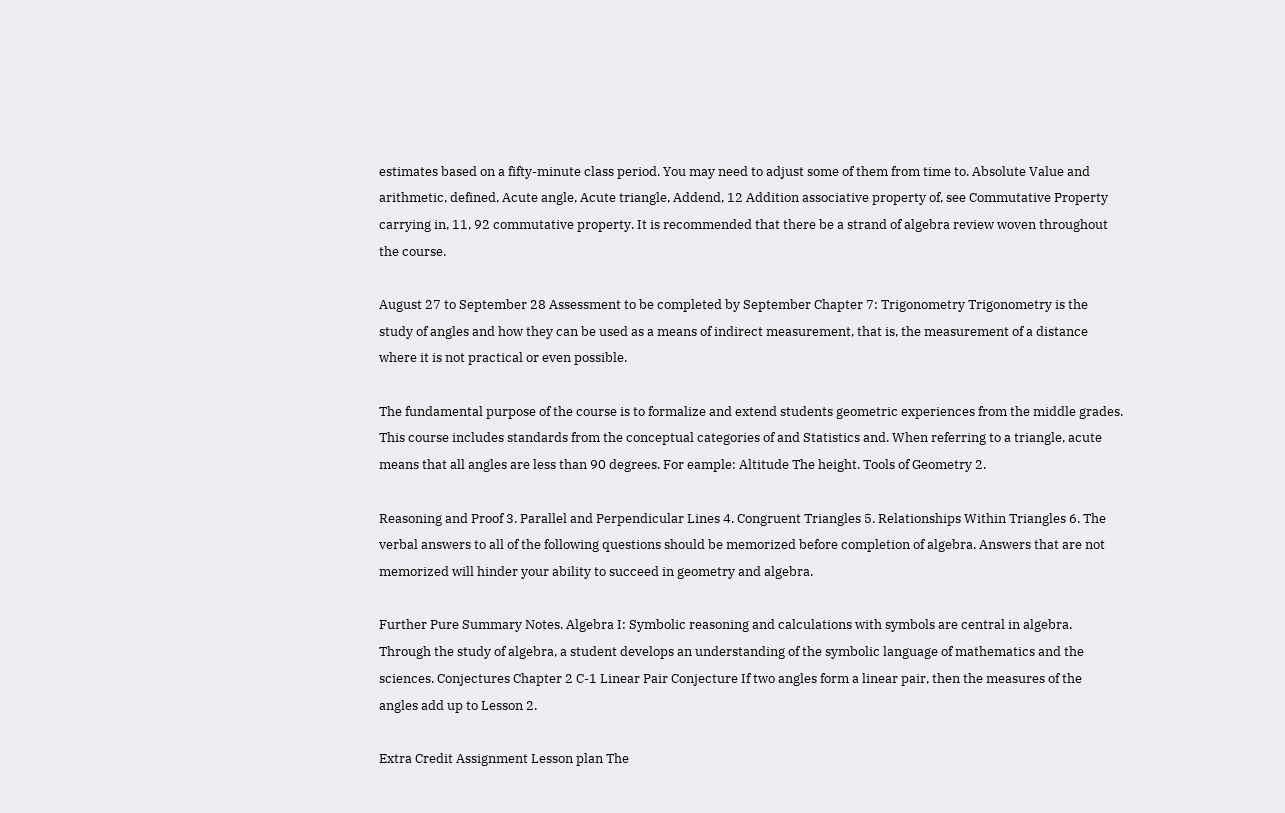estimates based on a fifty-minute class period. You may need to adjust some of them from time to. Absolute Value and arithmetic, defined, Acute angle, Acute triangle, Addend, 12 Addition associative property of, see Commutative Property carrying in, 11, 92 commutative property. It is recommended that there be a strand of algebra review woven throughout the course.

August 27 to September 28 Assessment to be completed by September Chapter 7: Trigonometry Trigonometry is the study of angles and how they can be used as a means of indirect measurement, that is, the measurement of a distance where it is not practical or even possible.

The fundamental purpose of the course is to formalize and extend students geometric experiences from the middle grades. This course includes standards from the conceptual categories of and Statistics and. When referring to a triangle, acute means that all angles are less than 90 degrees. For eample: Altitude The height. Tools of Geometry 2.

Reasoning and Proof 3. Parallel and Perpendicular Lines 4. Congruent Triangles 5. Relationships Within Triangles 6. The verbal answers to all of the following questions should be memorized before completion of algebra. Answers that are not memorized will hinder your ability to succeed in geometry and algebra.

Further Pure Summary Notes. Algebra I: Symbolic reasoning and calculations with symbols are central in algebra. Through the study of algebra, a student develops an understanding of the symbolic language of mathematics and the sciences. Conjectures Chapter 2 C-1 Linear Pair Conjecture If two angles form a linear pair, then the measures of the angles add up to Lesson 2.

Extra Credit Assignment Lesson plan The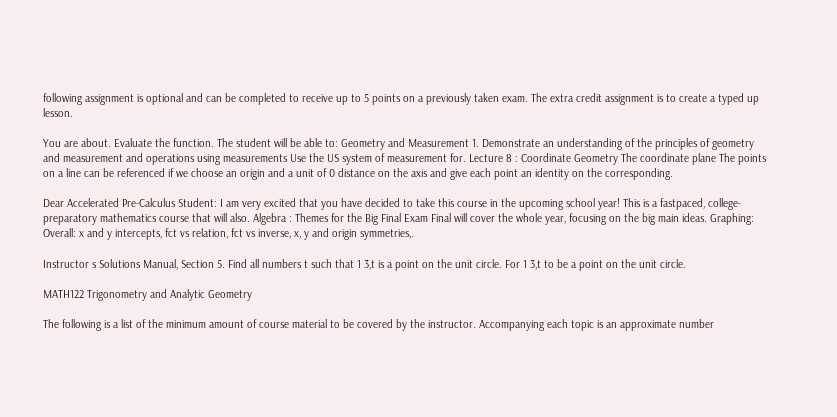following assignment is optional and can be completed to receive up to 5 points on a previously taken exam. The extra credit assignment is to create a typed up lesson.

You are about. Evaluate the function. The student will be able to: Geometry and Measurement 1. Demonstrate an understanding of the principles of geometry and measurement and operations using measurements Use the US system of measurement for. Lecture 8 : Coordinate Geometry The coordinate plane The points on a line can be referenced if we choose an origin and a unit of 0 distance on the axis and give each point an identity on the corresponding.

Dear Accelerated Pre-Calculus Student: I am very excited that you have decided to take this course in the upcoming school year! This is a fastpaced, college-preparatory mathematics course that will also. Algebra : Themes for the Big Final Exam Final will cover the whole year, focusing on the big main ideas. Graphing: Overall: x and y intercepts, fct vs relation, fct vs inverse, x, y and origin symmetries,.

Instructor s Solutions Manual, Section 5. Find all numbers t such that 1 3,t is a point on the unit circle. For 1 3,t to be a point on the unit circle.

MATH122 Trigonometry and Analytic Geometry

The following is a list of the minimum amount of course material to be covered by the instructor. Accompanying each topic is an approximate number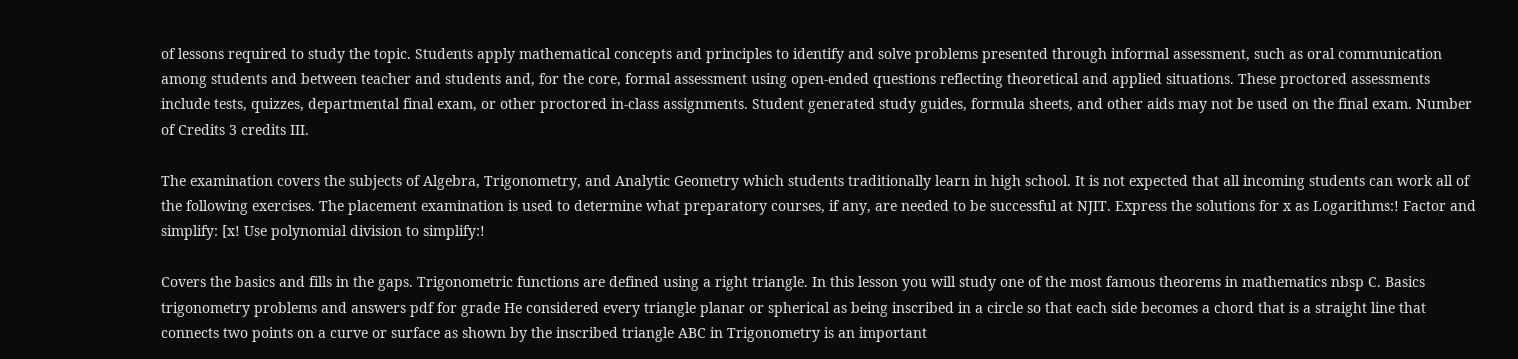of lessons required to study the topic. Students apply mathematical concepts and principles to identify and solve problems presented through informal assessment, such as oral communication among students and between teacher and students and, for the core, formal assessment using open-ended questions reflecting theoretical and applied situations. These proctored assessments include tests, quizzes, departmental final exam, or other proctored in-class assignments. Student generated study guides, formula sheets, and other aids may not be used on the final exam. Number of Credits 3 credits III.

The examination covers the subjects of Algebra, Trigonometry, and Analytic Geometry which students traditionally learn in high school. It is not expected that all incoming students can work all of the following exercises. The placement examination is used to determine what preparatory courses, if any, are needed to be successful at NJIT. Express the solutions for x as Logarithms:! Factor and simplify: [x! Use polynomial division to simplify:!

Covers the basics and fills in the gaps. Trigonometric functions are defined using a right triangle. In this lesson you will study one of the most famous theorems in mathematics nbsp C. Basics trigonometry problems and answers pdf for grade He considered every triangle planar or spherical as being inscribed in a circle so that each side becomes a chord that is a straight line that connects two points on a curve or surface as shown by the inscribed triangle ABC in Trigonometry is an important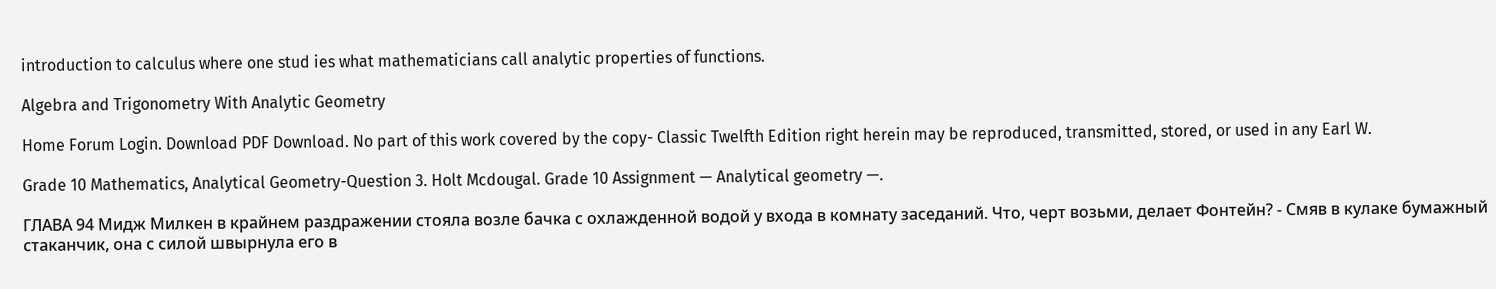introduction to calculus where one stud ies what mathematicians call analytic properties of functions.

Algebra and Trigonometry With Analytic Geometry

Home Forum Login. Download PDF Download. No part of this work covered by the copy- Classic Twelfth Edition right herein may be reproduced, transmitted, stored, or used in any Earl W.

Grade 10 Mathematics, Analytical Geometry-Question 3. Holt Mcdougal. Grade 10 Assignment — Analytical geometry —.

ГЛАВА 94 Мидж Милкен в крайнем раздражении стояла возле бачка с охлажденной водой у входа в комнату заседаний. Что, черт возьми, делает Фонтейн? - Смяв в кулаке бумажный стаканчик, она с силой швырнула его в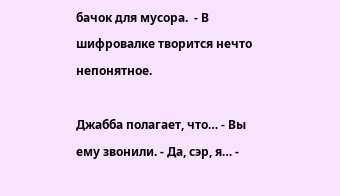бачок для мусора.  - В шифровалке творится нечто непонятное.

Джабба полагает, что… - Вы ему звонили. - Да, сэр, я… -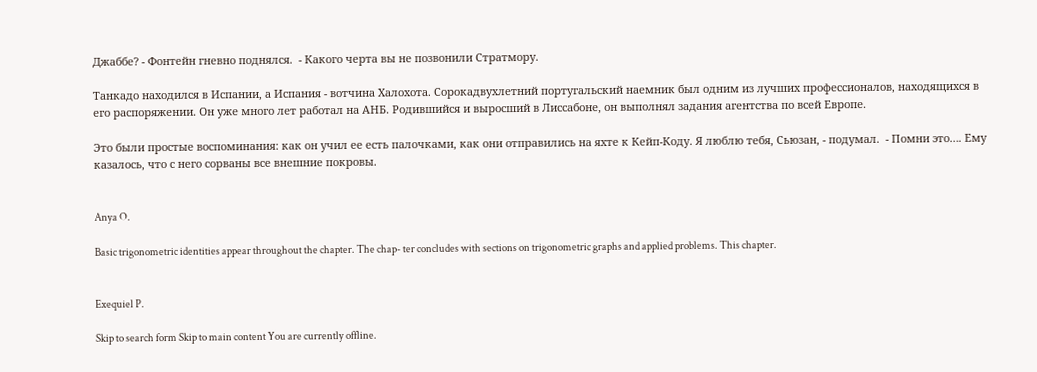Джаббе? - Фонтейн гневно поднялся.  - Какого черта вы не позвонили Стратмору.

Танкадо находился в Испании, а Испания - вотчина Халохота. Сорокадвухлетний португальский наемник был одним из лучших профессионалов, находящихся в его распоряжении. Он уже много лет работал на АНБ. Родившийся и выросший в Лиссабоне, он выполнял задания агентства по всей Европе.

Это были простые воспоминания: как он учил ее есть палочками, как они отправились на яхте к Кейп-Коду. Я люблю тебя, Сьюзан, - подумал.  - Помни это…. Ему казалось, что с него сорваны все внешние покровы.


Anya O.

Basic trigonometric identities appear throughout the chapter. The chap- ter concludes with sections on trigonometric graphs and applied problems. This chapter.


Exequiel P.

Skip to search form Skip to main content You are currently offline.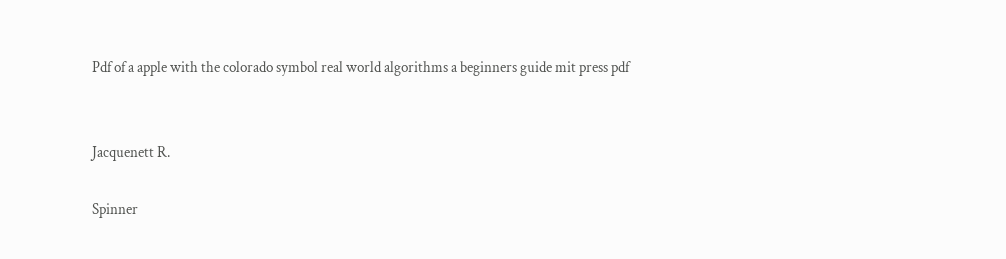Pdf of a apple with the colorado symbol real world algorithms a beginners guide mit press pdf


Jacquenett R.

Spinner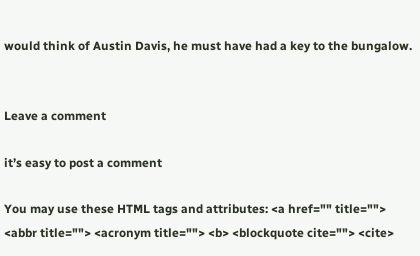would think of Austin Davis, he must have had a key to the bungalow.


Leave a comment

it’s easy to post a comment

You may use these HTML tags and attributes: <a href="" title=""> <abbr title=""> <acronym title=""> <b> <blockquote cite=""> <cite>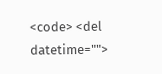<code> <del datetime="">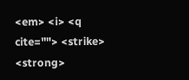<em> <i> <q cite=""> <strike> <strong>